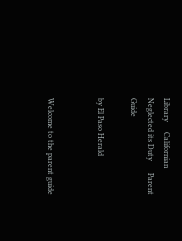Library     Californian Neglected its Duty      Parent Guide

by El Paso Herald


Welcome to the parent guide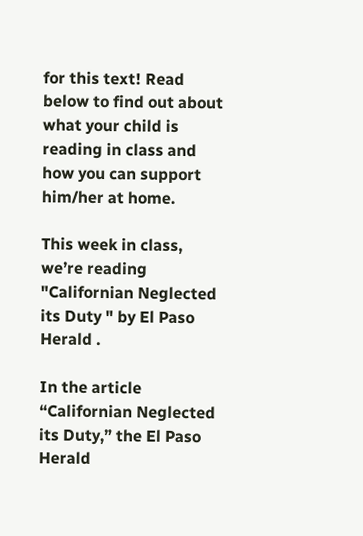for this text! Read below to find out about what your child is reading in class and how you can support him/her at home.

This week in class, we’re reading "Californian Neglected its Duty " by El Paso Herald .

In the article “Californian Neglected its Duty,” the El Paso Herald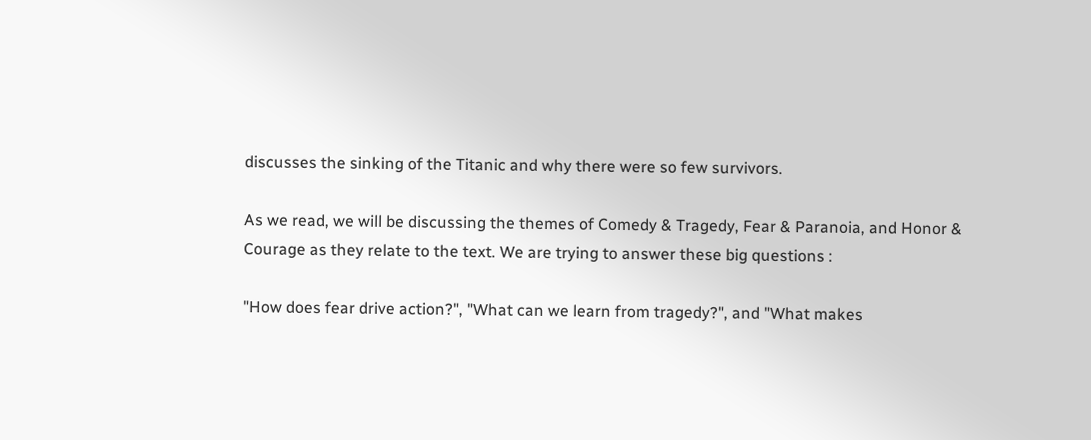discusses the sinking of the Titanic and why there were so few survivors.

As we read, we will be discussing the themes of Comedy & Tragedy, Fear & Paranoia, and Honor & Courage as they relate to the text. We are trying to answer these big questions :

"How does fear drive action?", "What can we learn from tragedy?", and "What makes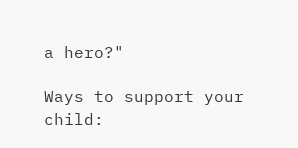a hero?"

Ways to support your child: